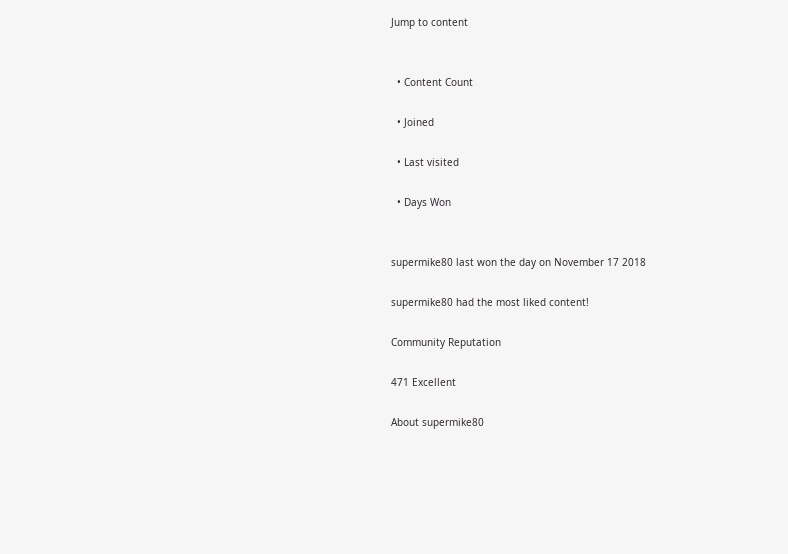Jump to content


  • Content Count

  • Joined

  • Last visited

  • Days Won


supermike80 last won the day on November 17 2018

supermike80 had the most liked content!

Community Reputation

471 Excellent

About supermike80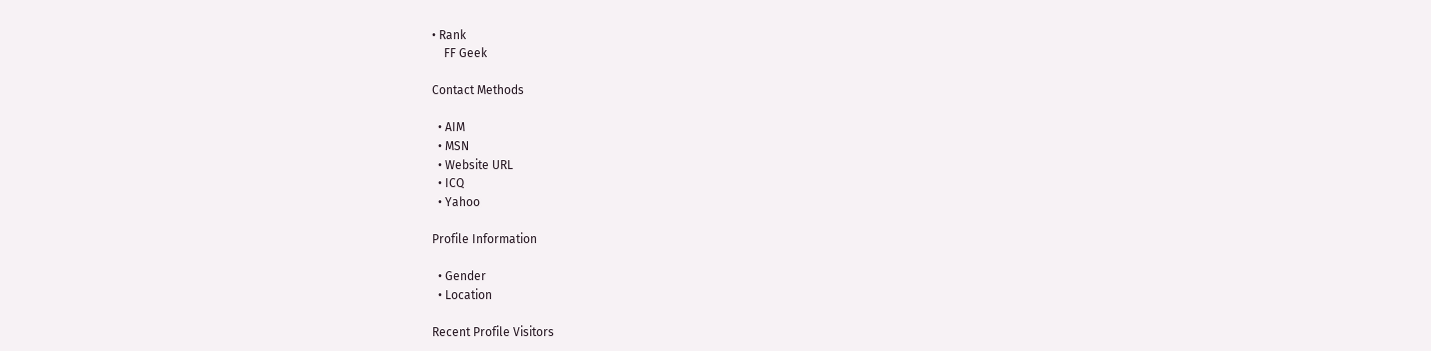• Rank
    FF Geek

Contact Methods

  • AIM
  • MSN
  • Website URL
  • ICQ
  • Yahoo

Profile Information

  • Gender
  • Location

Recent Profile Visitors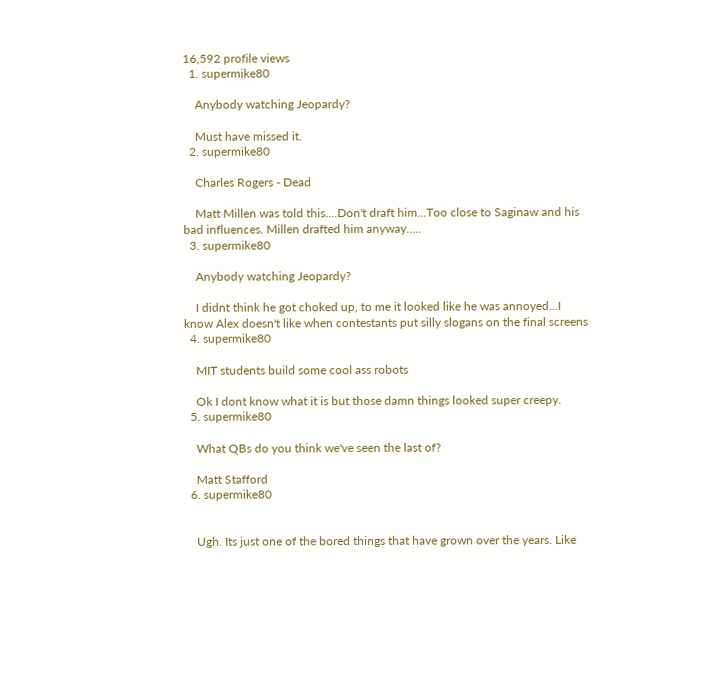16,592 profile views
  1. supermike80

    Anybody watching Jeopardy?

    Must have missed it.
  2. supermike80

    Charles Rogers - Dead

    Matt Millen was told this....Don't draft him...Too close to Saginaw and his bad influences. Millen drafted him anyway.....
  3. supermike80

    Anybody watching Jeopardy?

    I didnt think he got choked up, to me it looked like he was annoyed...I know Alex doesn't like when contestants put silly slogans on the final screens
  4. supermike80

    MIT students build some cool ass robots

    Ok I dont know what it is but those damn things looked super creepy.
  5. supermike80

    What QBs do you think we've seen the last of?

    Matt Stafford
  6. supermike80


    Ugh. Its just one of the bored things that have grown over the years. Like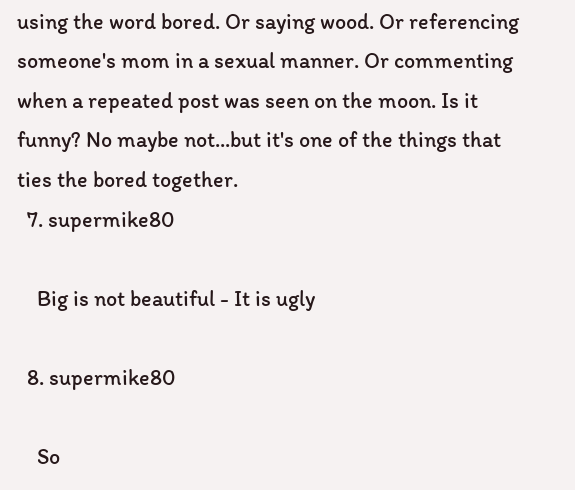using the word bored. Or saying wood. Or referencing someone's mom in a sexual manner. Or commenting when a repeated post was seen on the moon. Is it funny? No maybe not...but it's one of the things that ties the bored together.
  7. supermike80

    Big is not beautiful - It is ugly

  8. supermike80

    So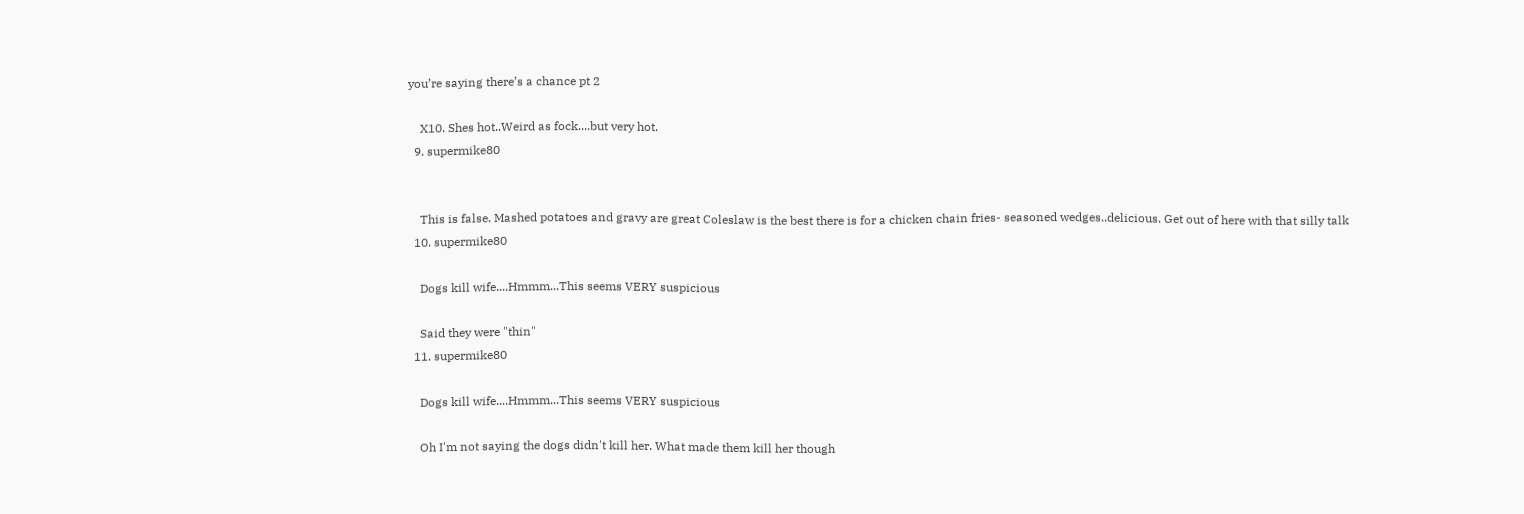you’re saying there’s a chance pt 2

    X10. Shes hot..Weird as fock....but very hot.
  9. supermike80


    This is false. Mashed potatoes and gravy are great Coleslaw is the best there is for a chicken chain fries- seasoned wedges..delicious. Get out of here with that silly talk
  10. supermike80

    Dogs kill wife....Hmmm...This seems VERY suspicious

    Said they were "thin"
  11. supermike80

    Dogs kill wife....Hmmm...This seems VERY suspicious

    Oh I'm not saying the dogs didn't kill her. What made them kill her though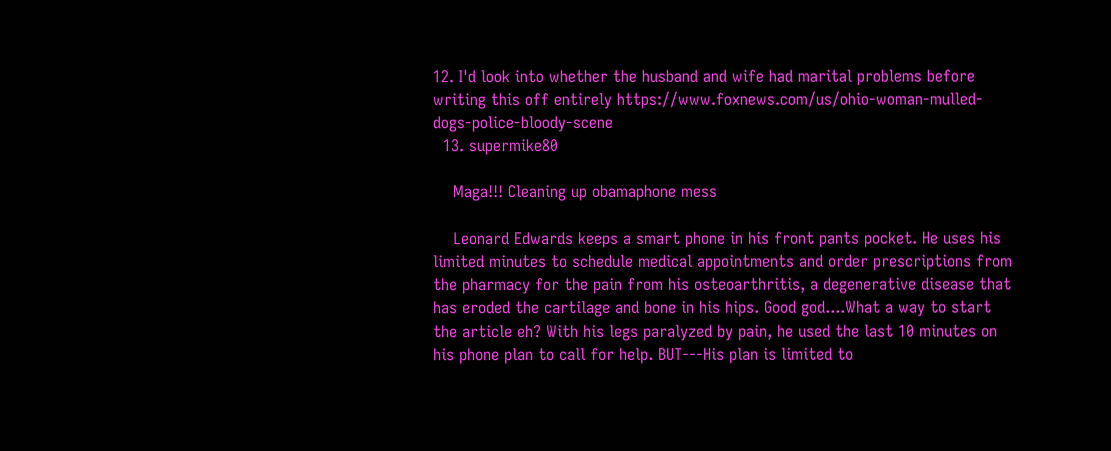12. I'd look into whether the husband and wife had marital problems before writing this off entirely https://www.foxnews.com/us/ohio-woman-mulled-dogs-police-bloody-scene
  13. supermike80

    Maga!!! Cleaning up obamaphone mess

    Leonard Edwards keeps a smart phone in his front pants pocket. He uses his limited minutes to schedule medical appointments and order prescriptions from the pharmacy for the pain from his osteoarthritis, a degenerative disease that has eroded the cartilage and bone in his hips. Good god....What a way to start the article eh? With his legs paralyzed by pain, he used the last 10 minutes on his phone plan to call for help. BUT---His plan is limited to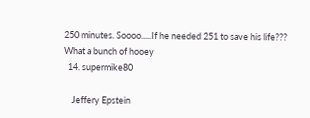250 minutes. Soooo.....If he needed 251 to save his life??? What a bunch of hooey
  14. supermike80

    Jeffery Epstein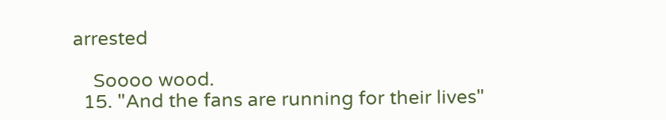arrested

    Soooo wood.
  15. "And the fans are running for their lives"